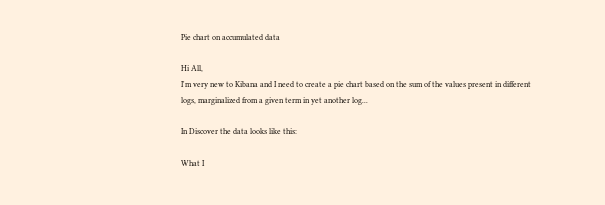Pie chart on accumulated data

Hi All,
I'm very new to Kibana and I need to create a pie chart based on the sum of the values present in different logs, marginalized from a given term in yet another log...

In Discover the data looks like this:

What I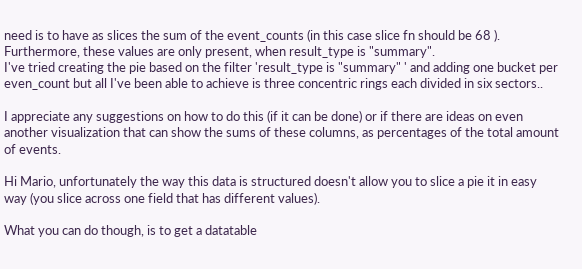need is to have as slices the sum of the event_counts (in this case slice fn should be 68 ). Furthermore, these values are only present, when result_type is "summary".
I've tried creating the pie based on the filter 'result_type is "summary" ' and adding one bucket per even_count but all I've been able to achieve is three concentric rings each divided in six sectors..

I appreciate any suggestions on how to do this (if it can be done) or if there are ideas on even another visualization that can show the sums of these columns, as percentages of the total amount of events.

Hi Mario, unfortunately the way this data is structured doesn't allow you to slice a pie it in easy way (you slice across one field that has different values).

What you can do though, is to get a datatable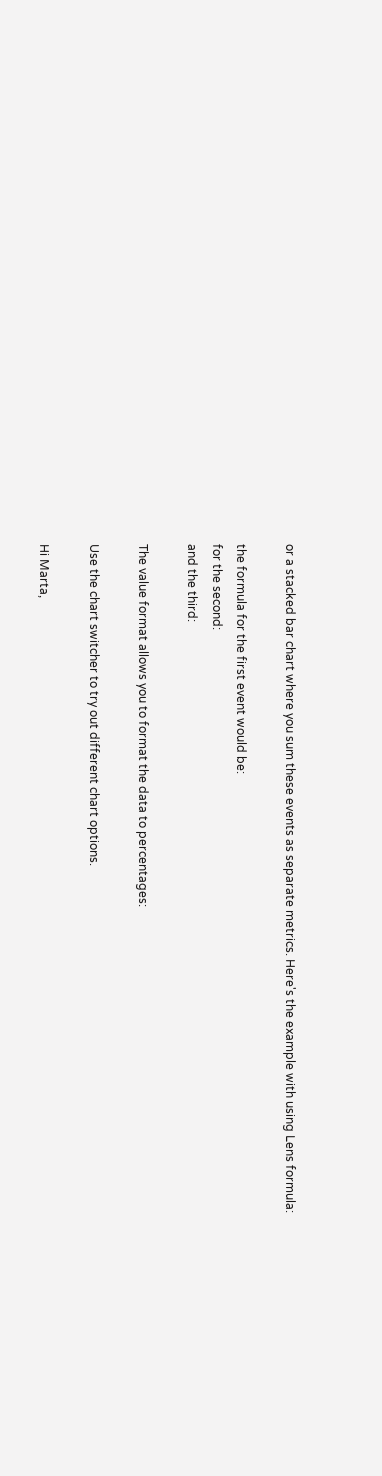or a stacked bar chart where you sum these events as separate metrics. Here's the example with using Lens formula:

the formula for the first event would be:
for the second:
and the third:

The value format allows you to format the data to percentages:

Use the chart switcher to try out different chart options.

Hi Marta,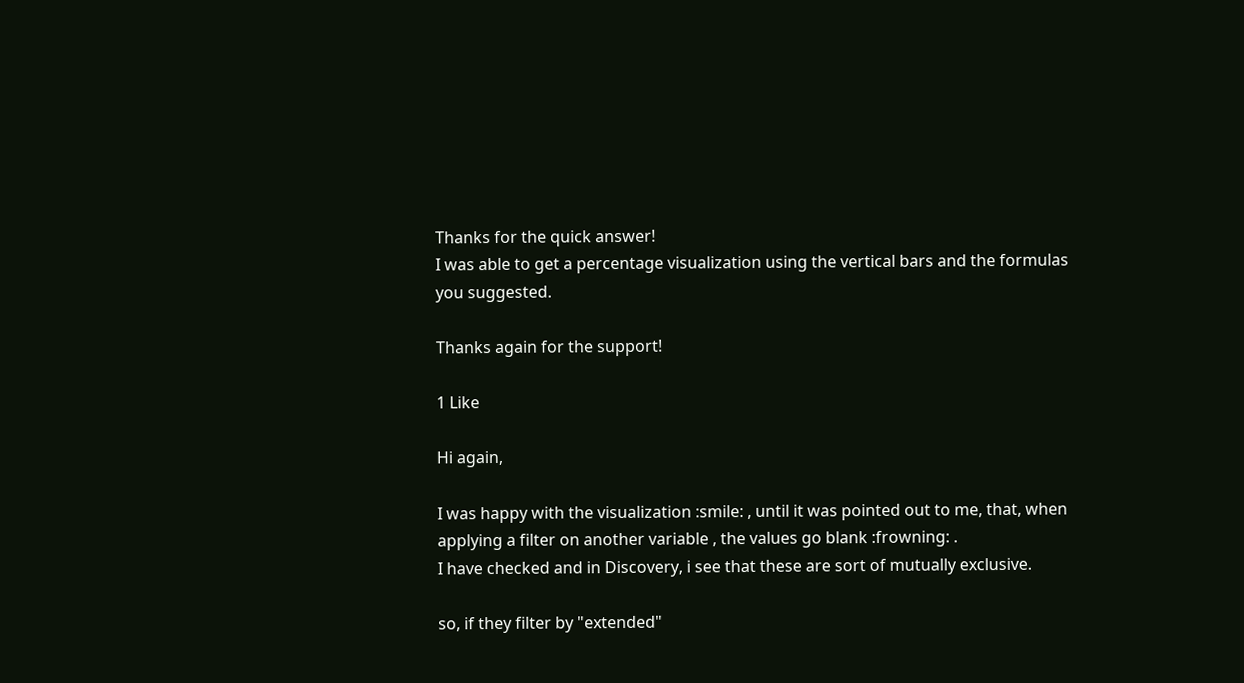Thanks for the quick answer!
I was able to get a percentage visualization using the vertical bars and the formulas you suggested.

Thanks again for the support!

1 Like

Hi again,

I was happy with the visualization :smile: , until it was pointed out to me, that, when applying a filter on another variable , the values go blank :frowning: .
I have checked and in Discovery, i see that these are sort of mutually exclusive.

so, if they filter by "extended"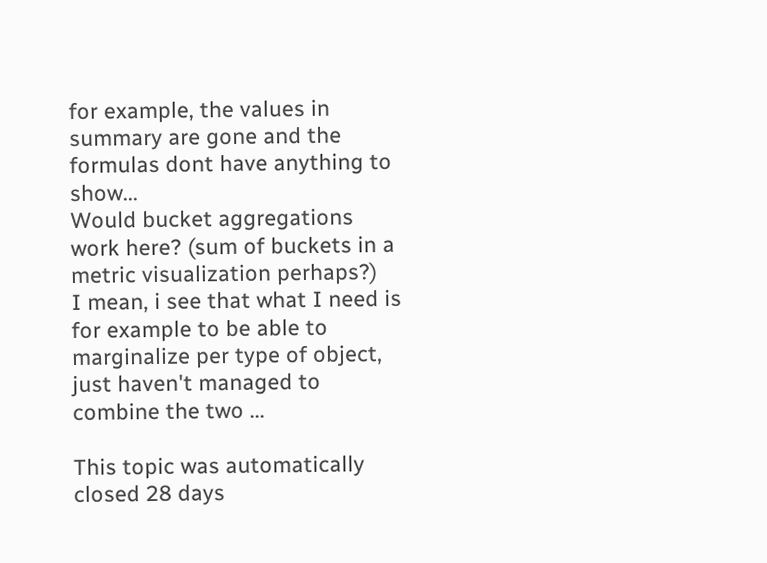for example, the values in summary are gone and the formulas dont have anything to show...
Would bucket aggregations work here? (sum of buckets in a metric visualization perhaps?)
I mean, i see that what I need is for example to be able to marginalize per type of object, just haven't managed to combine the two ...

This topic was automatically closed 28 days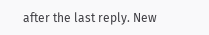after the last reply. New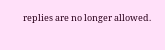replies are no longer allowed.